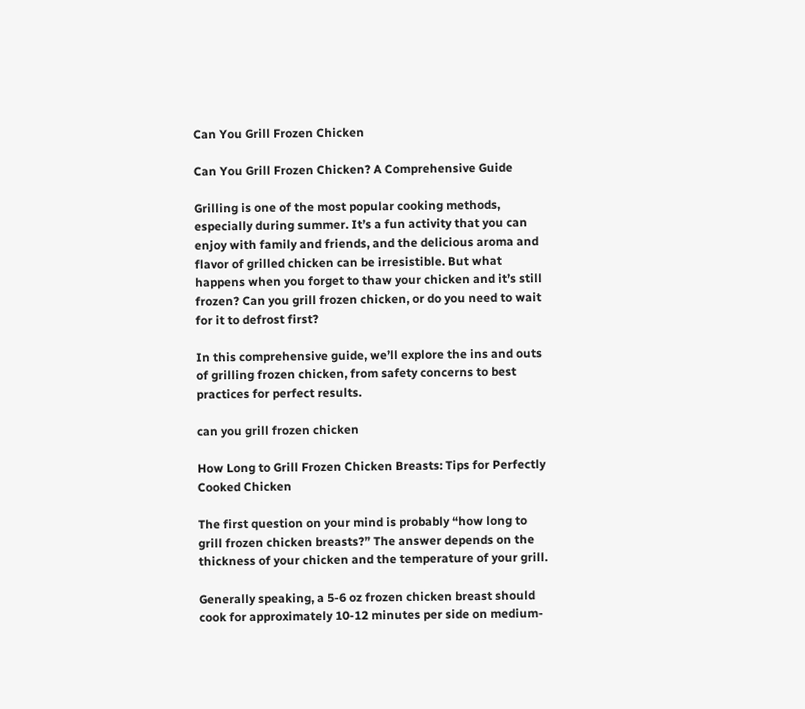Can You Grill Frozen Chicken

Can You Grill Frozen Chicken? A Comprehensive Guide

Grilling is one of the most popular cooking methods, especially during summer. It’s a fun activity that you can enjoy with family and friends, and the delicious aroma and flavor of grilled chicken can be irresistible. But what happens when you forget to thaw your chicken and it’s still frozen? Can you grill frozen chicken, or do you need to wait for it to defrost first?

In this comprehensive guide, we’ll explore the ins and outs of grilling frozen chicken, from safety concerns to best practices for perfect results.

can you grill frozen chicken

How Long to Grill Frozen Chicken Breasts: Tips for Perfectly Cooked Chicken

The first question on your mind is probably “how long to grill frozen chicken breasts?” The answer depends on the thickness of your chicken and the temperature of your grill.

Generally speaking, a 5-6 oz frozen chicken breast should cook for approximately 10-12 minutes per side on medium-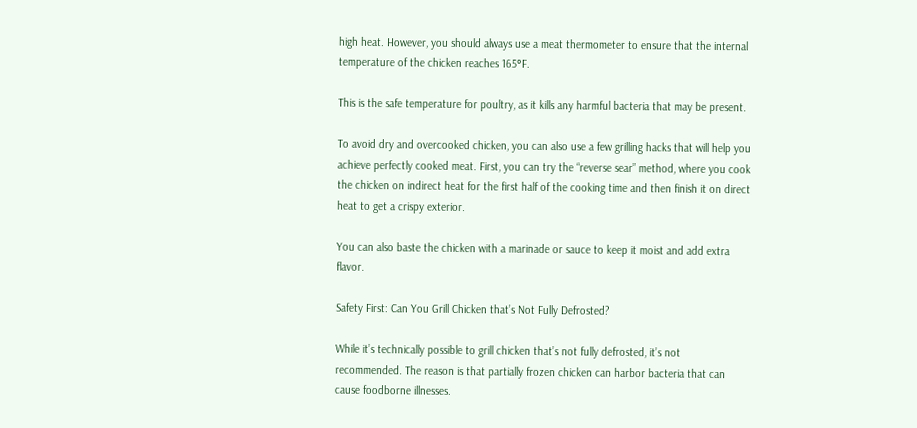high heat. However, you should always use a meat thermometer to ensure that the internal temperature of the chicken reaches 165°F.

This is the safe temperature for poultry, as it kills any harmful bacteria that may be present.

To avoid dry and overcooked chicken, you can also use a few grilling hacks that will help you achieve perfectly cooked meat. First, you can try the “reverse sear” method, where you cook the chicken on indirect heat for the first half of the cooking time and then finish it on direct heat to get a crispy exterior.

You can also baste the chicken with a marinade or sauce to keep it moist and add extra flavor.

Safety First: Can You Grill Chicken that’s Not Fully Defrosted?

While it’s technically possible to grill chicken that’s not fully defrosted, it’s not recommended. The reason is that partially frozen chicken can harbor bacteria that can cause foodborne illnesses.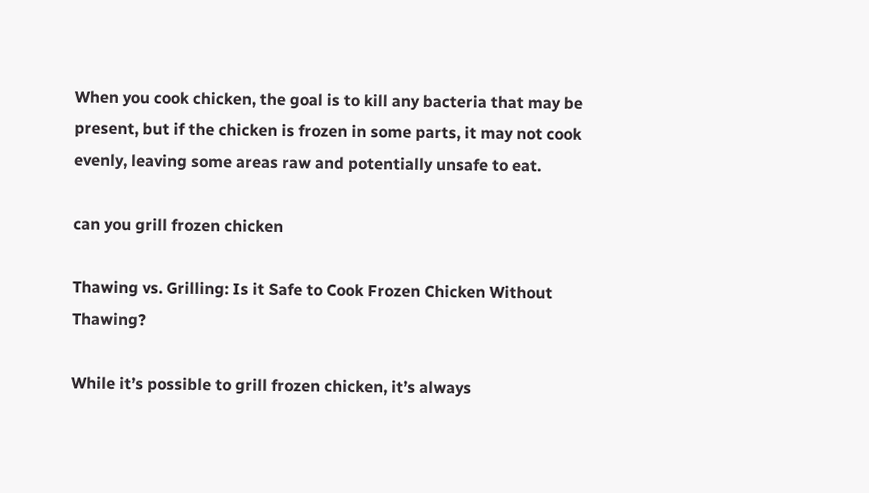When you cook chicken, the goal is to kill any bacteria that may be present, but if the chicken is frozen in some parts, it may not cook evenly, leaving some areas raw and potentially unsafe to eat.

can you grill frozen chicken

Thawing vs. Grilling: Is it Safe to Cook Frozen Chicken Without Thawing?

While it’s possible to grill frozen chicken, it’s always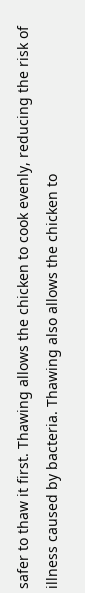safer to thaw it first. Thawing allows the chicken to cook evenly, reducing the risk of illness caused by bacteria. Thawing also allows the chicken to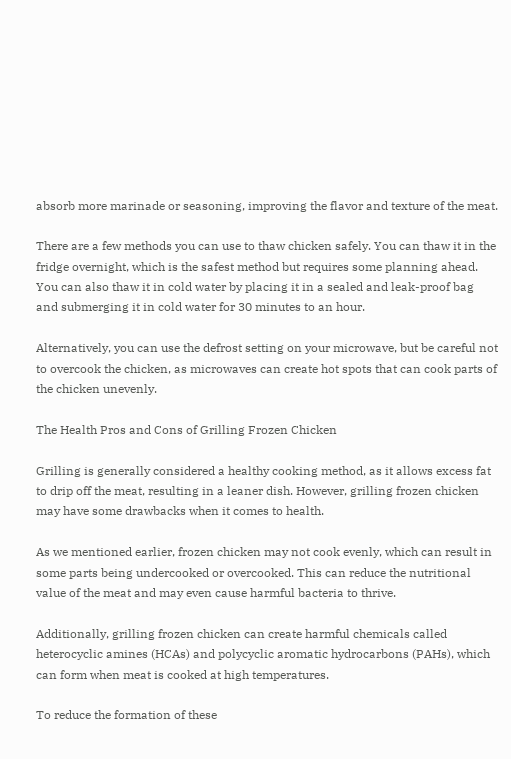absorb more marinade or seasoning, improving the flavor and texture of the meat.

There are a few methods you can use to thaw chicken safely. You can thaw it in the fridge overnight, which is the safest method but requires some planning ahead. You can also thaw it in cold water by placing it in a sealed and leak-proof bag and submerging it in cold water for 30 minutes to an hour.

Alternatively, you can use the defrost setting on your microwave, but be careful not to overcook the chicken, as microwaves can create hot spots that can cook parts of the chicken unevenly.

The Health Pros and Cons of Grilling Frozen Chicken

Grilling is generally considered a healthy cooking method, as it allows excess fat to drip off the meat, resulting in a leaner dish. However, grilling frozen chicken may have some drawbacks when it comes to health.

As we mentioned earlier, frozen chicken may not cook evenly, which can result in some parts being undercooked or overcooked. This can reduce the nutritional value of the meat and may even cause harmful bacteria to thrive.

Additionally, grilling frozen chicken can create harmful chemicals called heterocyclic amines (HCAs) and polycyclic aromatic hydrocarbons (PAHs), which can form when meat is cooked at high temperatures.

To reduce the formation of these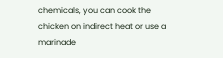chemicals, you can cook the chicken on indirect heat or use a marinade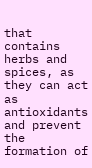that contains herbs and spices, as they can act as antioxidants and prevent the formation of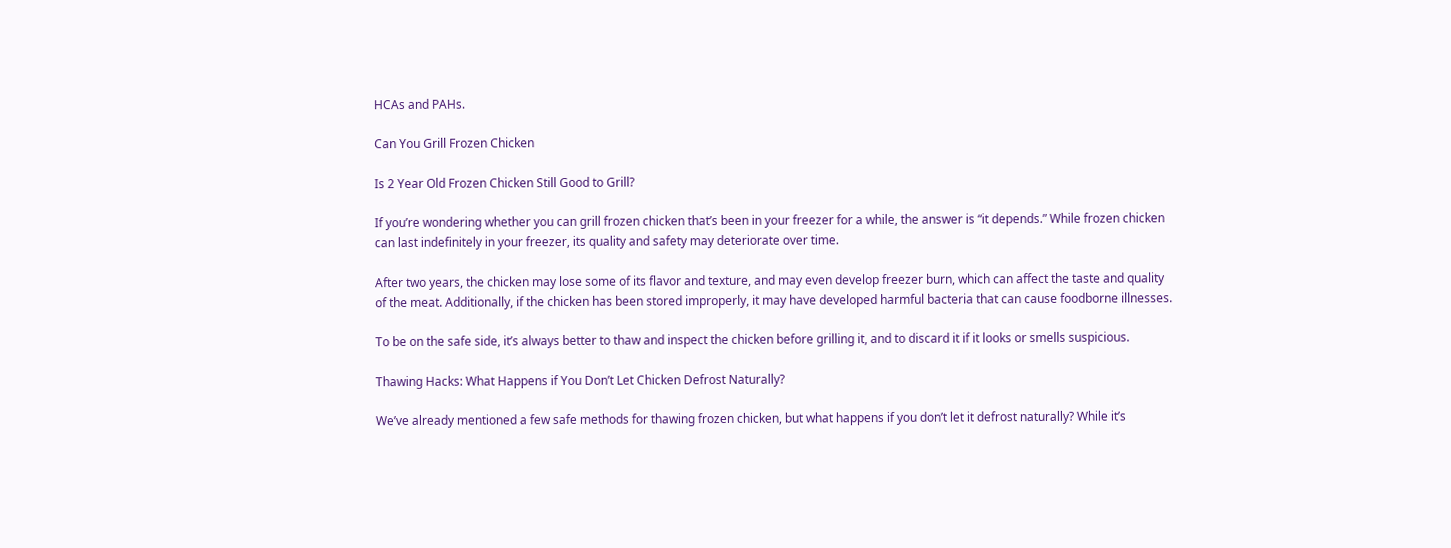HCAs and PAHs.

Can You Grill Frozen Chicken

Is 2 Year Old Frozen Chicken Still Good to Grill?

If you’re wondering whether you can grill frozen chicken that’s been in your freezer for a while, the answer is “it depends.” While frozen chicken can last indefinitely in your freezer, its quality and safety may deteriorate over time.

After two years, the chicken may lose some of its flavor and texture, and may even develop freezer burn, which can affect the taste and quality of the meat. Additionally, if the chicken has been stored improperly, it may have developed harmful bacteria that can cause foodborne illnesses.

To be on the safe side, it’s always better to thaw and inspect the chicken before grilling it, and to discard it if it looks or smells suspicious.

Thawing Hacks: What Happens if You Don’t Let Chicken Defrost Naturally?

We’ve already mentioned a few safe methods for thawing frozen chicken, but what happens if you don’t let it defrost naturally? While it’s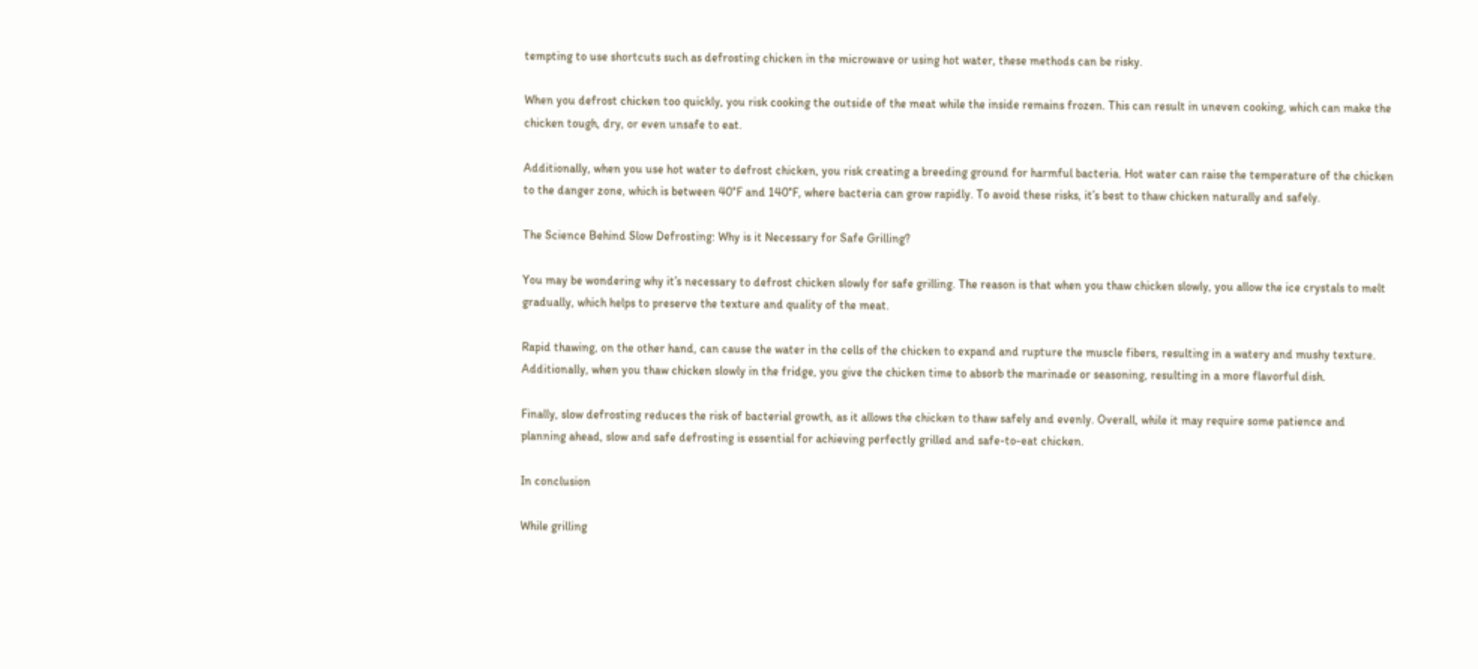tempting to use shortcuts such as defrosting chicken in the microwave or using hot water, these methods can be risky.

When you defrost chicken too quickly, you risk cooking the outside of the meat while the inside remains frozen. This can result in uneven cooking, which can make the chicken tough, dry, or even unsafe to eat.

Additionally, when you use hot water to defrost chicken, you risk creating a breeding ground for harmful bacteria. Hot water can raise the temperature of the chicken to the danger zone, which is between 40°F and 140°F, where bacteria can grow rapidly. To avoid these risks, it’s best to thaw chicken naturally and safely.

The Science Behind Slow Defrosting: Why is it Necessary for Safe Grilling?

You may be wondering why it’s necessary to defrost chicken slowly for safe grilling. The reason is that when you thaw chicken slowly, you allow the ice crystals to melt gradually, which helps to preserve the texture and quality of the meat.

Rapid thawing, on the other hand, can cause the water in the cells of the chicken to expand and rupture the muscle fibers, resulting in a watery and mushy texture. Additionally, when you thaw chicken slowly in the fridge, you give the chicken time to absorb the marinade or seasoning, resulting in a more flavorful dish.

Finally, slow defrosting reduces the risk of bacterial growth, as it allows the chicken to thaw safely and evenly. Overall, while it may require some patience and planning ahead, slow and safe defrosting is essential for achieving perfectly grilled and safe-to-eat chicken.

In conclusion

While grilling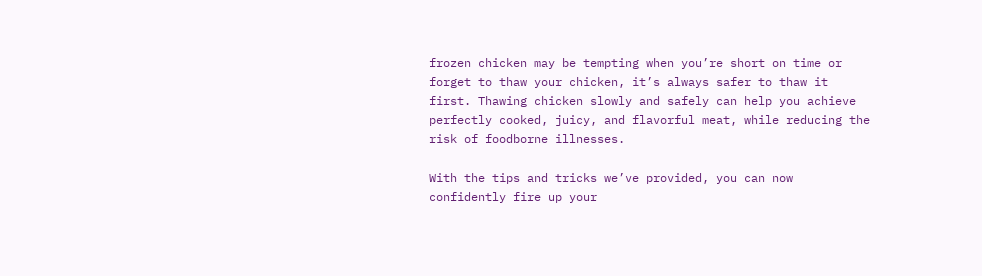frozen chicken may be tempting when you’re short on time or forget to thaw your chicken, it’s always safer to thaw it first. Thawing chicken slowly and safely can help you achieve perfectly cooked, juicy, and flavorful meat, while reducing the risk of foodborne illnesses.

With the tips and tricks we’ve provided, you can now confidently fire up your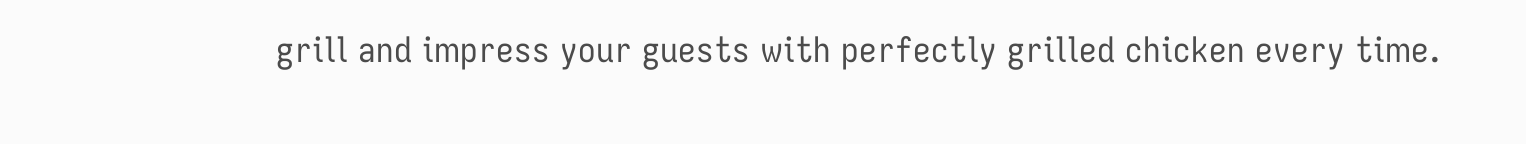grill and impress your guests with perfectly grilled chicken every time.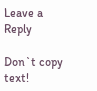Leave a Reply

Don`t copy text!